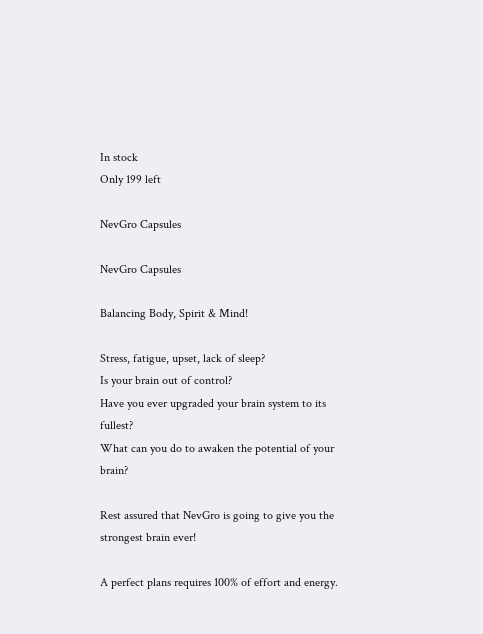In stock
Only 199 left

NevGro Capsules

NevGro Capsules

Balancing Body, Spirit & Mind!

Stress, fatigue, upset, lack of sleep?
Is your brain out of control?
Have you ever upgraded your brain system to its fullest?
What can you do to awaken the potential of your brain?

Rest assured that NevGro is going to give you the strongest brain ever!

A perfect plans requires 100% of effort and energy.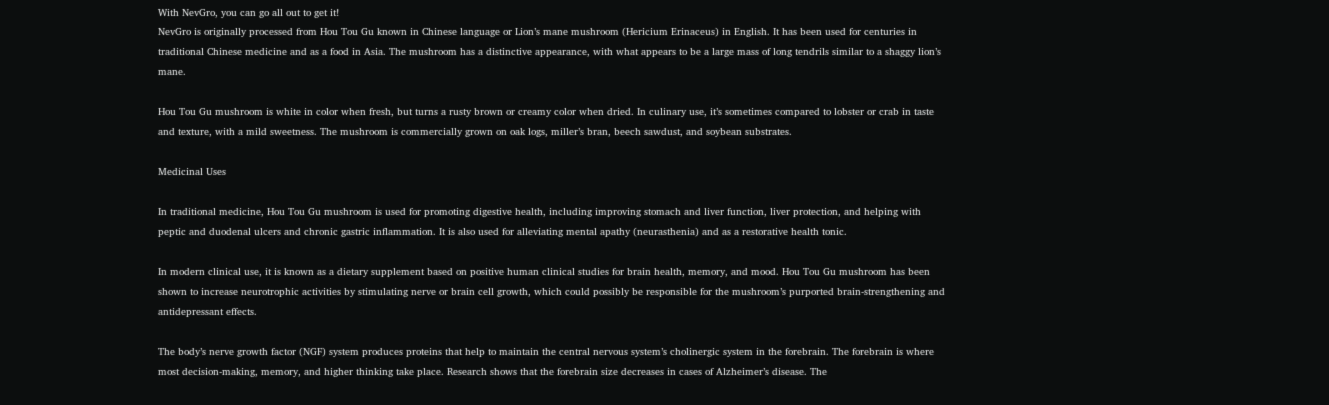With NevGro, you can go all out to get it!
NevGro is originally processed from Hou Tou Gu known in Chinese language or Lion’s mane mushroom (Hericium Erinaceus) in English. It has been used for centuries in traditional Chinese medicine and as a food in Asia. The mushroom has a distinctive appearance, with what appears to be a large mass of long tendrils similar to a shaggy lion’s mane.

Hou Tou Gu mushroom is white in color when fresh, but turns a rusty brown or creamy color when dried. In culinary use, it’s sometimes compared to lobster or crab in taste and texture, with a mild sweetness. The mushroom is commercially grown on oak logs, miller’s bran, beech sawdust, and soybean substrates.

Medicinal Uses

In traditional medicine, Hou Tou Gu mushroom is used for promoting digestive health, including improving stomach and liver function, liver protection, and helping with peptic and duodenal ulcers and chronic gastric inflammation. It is also used for alleviating mental apathy (neurasthenia) and as a restorative health tonic.

In modern clinical use, it is known as a dietary supplement based on positive human clinical studies for brain health, memory, and mood. Hou Tou Gu mushroom has been shown to increase neurotrophic activities by stimulating nerve or brain cell growth, which could possibly be responsible for the mushroom’s purported brain-strengthening and antidepressant effects.

The body’s nerve growth factor (NGF) system produces proteins that help to maintain the central nervous system’s cholinergic system in the forebrain. The forebrain is where most decision-making, memory, and higher thinking take place. Research shows that the forebrain size decreases in cases of Alzheimer’s disease. The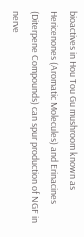bioactives in Hou Tou Gu mushroom known as Hericenones (Aromatic Molecules) and Erinacines (Diterpene Compounds) can spur production of NGF in nerve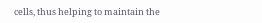cells, thus helping to maintain the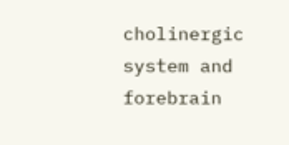cholinergic system and forebrain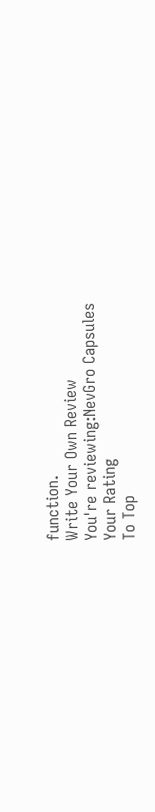function.
Write Your Own Review
You're reviewing:NevGro Capsules
Your Rating
To Top